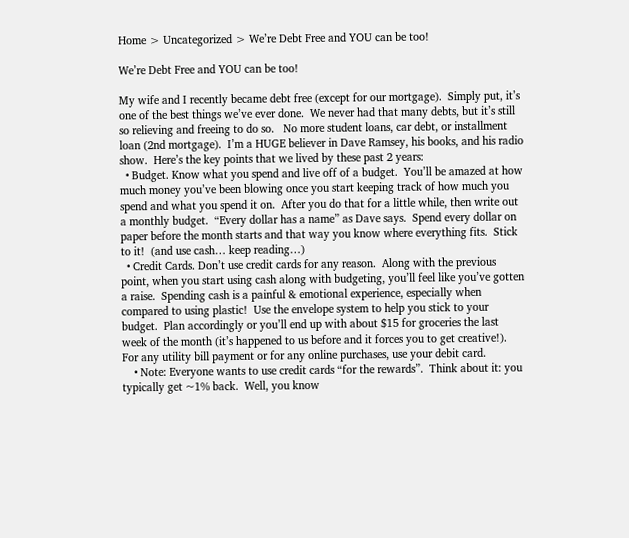Home > Uncategorized > We’re Debt Free and YOU can be too!

We’re Debt Free and YOU can be too!

My wife and I recently became debt free (except for our mortgage).  Simply put, it’s one of the best things we’ve ever done.  We never had that many debts, but it’s still so relieving and freeing to do so.   No more student loans, car debt, or installment loan (2nd mortgage).  I’m a HUGE believer in Dave Ramsey, his books, and his radio show.  Here’s the key points that we lived by these past 2 years:
  • Budget. Know what you spend and live off of a budget.  You’ll be amazed at how much money you’ve been blowing once you start keeping track of how much you spend and what you spend it on.  After you do that for a little while, then write out a monthly budget.  “Every dollar has a name” as Dave says.  Spend every dollar on paper before the month starts and that way you know where everything fits.  Stick to it!  (and use cash… keep reading…)
  • Credit Cards. Don’t use credit cards for any reason.  Along with the previous point, when you start using cash along with budgeting, you’ll feel like you’ve gotten a raise.  Spending cash is a painful & emotional experience, especially when compared to using plastic!  Use the envelope system to help you stick to your budget.  Plan accordingly or you’ll end up with about $15 for groceries the last week of the month (it’s happened to us before and it forces you to get creative!).  For any utility bill payment or for any online purchases, use your debit card.
    • Note: Everyone wants to use credit cards “for the rewards”.  Think about it: you typically get ~1% back.  Well, you know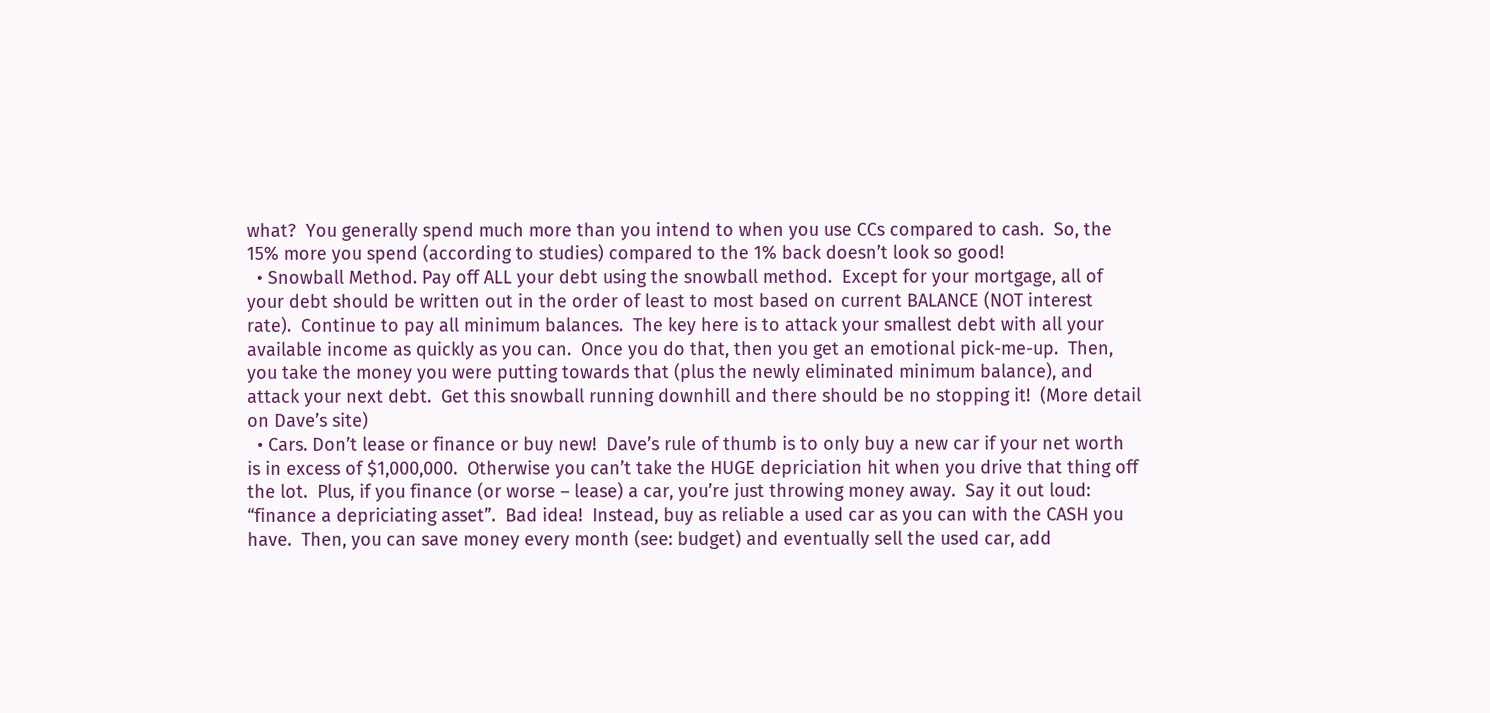what?  You generally spend much more than you intend to when you use CCs compared to cash.  So, the 15% more you spend (according to studies) compared to the 1% back doesn’t look so good!
  • Snowball Method. Pay off ALL your debt using the snowball method.  Except for your mortgage, all of your debt should be written out in the order of least to most based on current BALANCE (NOT interest rate).  Continue to pay all minimum balances.  The key here is to attack your smallest debt with all your available income as quickly as you can.  Once you do that, then you get an emotional pick-me-up.  Then, you take the money you were putting towards that (plus the newly eliminated minimum balance), and attack your next debt.  Get this snowball running downhill and there should be no stopping it!  (More detail on Dave’s site)
  • Cars. Don’t lease or finance or buy new!  Dave’s rule of thumb is to only buy a new car if your net worth is in excess of $1,000,000.  Otherwise you can’t take the HUGE depriciation hit when you drive that thing off the lot.  Plus, if you finance (or worse – lease) a car, you’re just throwing money away.  Say it out loud: “finance a depriciating asset”.  Bad idea!  Instead, buy as reliable a used car as you can with the CASH you have.  Then, you can save money every month (see: budget) and eventually sell the used car, add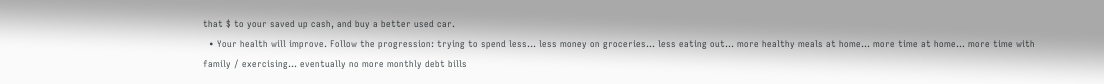that $ to your saved up cash, and buy a better used car.
  • Your health will improve. Follow the progression: trying to spend less… less money on groceries… less eating out… more healthy meals at home… more time at home… more time with family / exercising… eventually no more monthly debt bills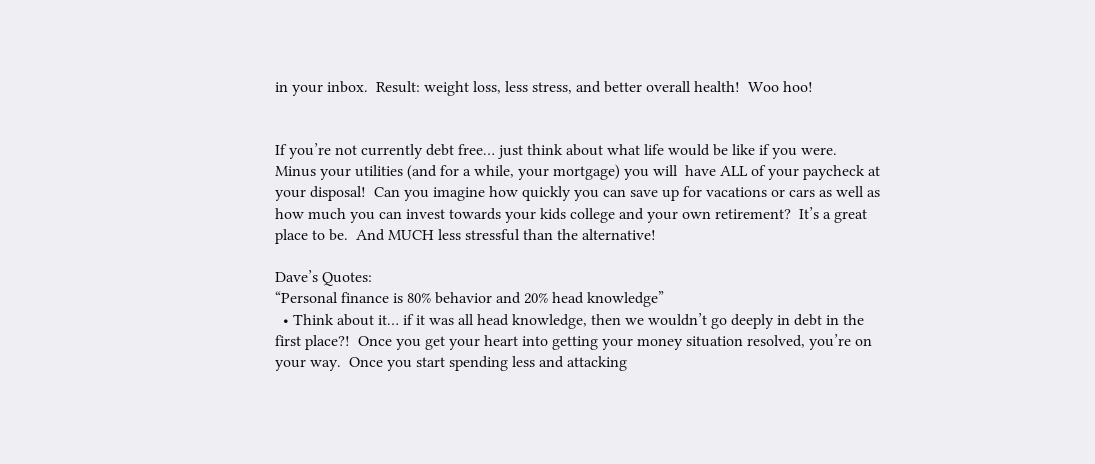in your inbox.  Result: weight loss, less stress, and better overall health!  Woo hoo!


If you’re not currently debt free… just think about what life would be like if you were.  Minus your utilities (and for a while, your mortgage) you will  have ALL of your paycheck at your disposal!  Can you imagine how quickly you can save up for vacations or cars as well as how much you can invest towards your kids college and your own retirement?  It’s a great place to be.  And MUCH less stressful than the alternative!

Dave’s Quotes:
“Personal finance is 80% behavior and 20% head knowledge”
  • Think about it… if it was all head knowledge, then we wouldn’t go deeply in debt in the first place?!  Once you get your heart into getting your money situation resolved, you’re on your way.  Once you start spending less and attacking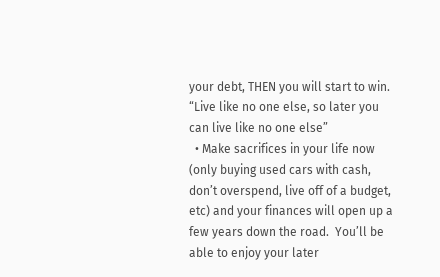your debt, THEN you will start to win.
“Live like no one else, so later you can live like no one else”
  • Make sacrifices in your life now (only buying used cars with cash, don’t overspend, live off of a budget, etc) and your finances will open up a few years down the road.  You’ll be able to enjoy your later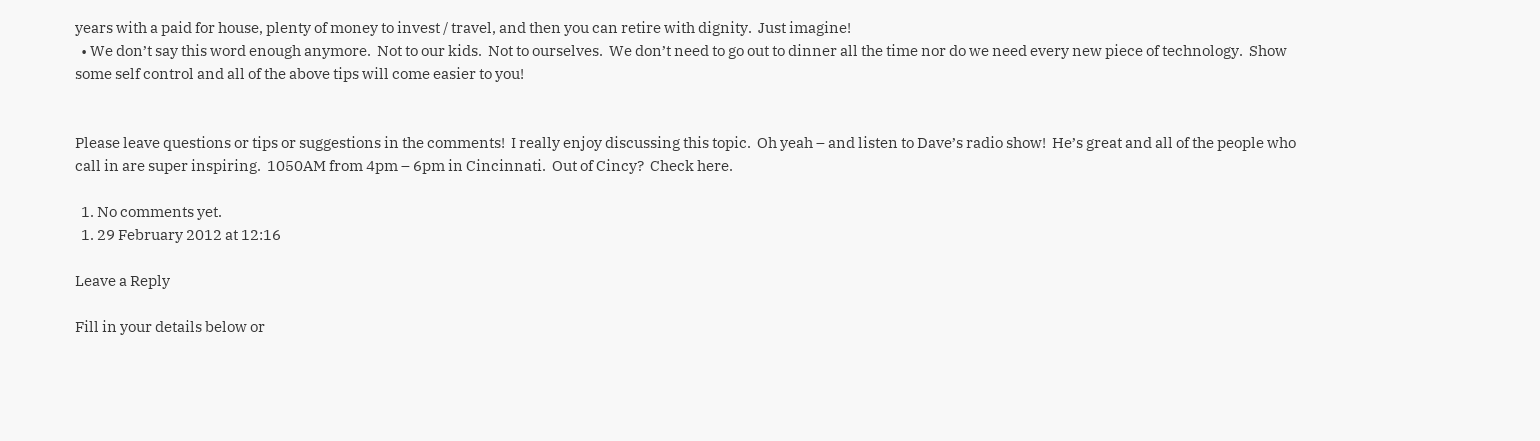years with a paid for house, plenty of money to invest / travel, and then you can retire with dignity.  Just imagine!
  • We don’t say this word enough anymore.  Not to our kids.  Not to ourselves.  We don’t need to go out to dinner all the time nor do we need every new piece of technology.  Show some self control and all of the above tips will come easier to you!


Please leave questions or tips or suggestions in the comments!  I really enjoy discussing this topic.  Oh yeah – and listen to Dave’s radio show!  He’s great and all of the people who call in are super inspiring.  1050AM from 4pm – 6pm in Cincinnati.  Out of Cincy?  Check here.

  1. No comments yet.
  1. 29 February 2012 at 12:16

Leave a Reply

Fill in your details below or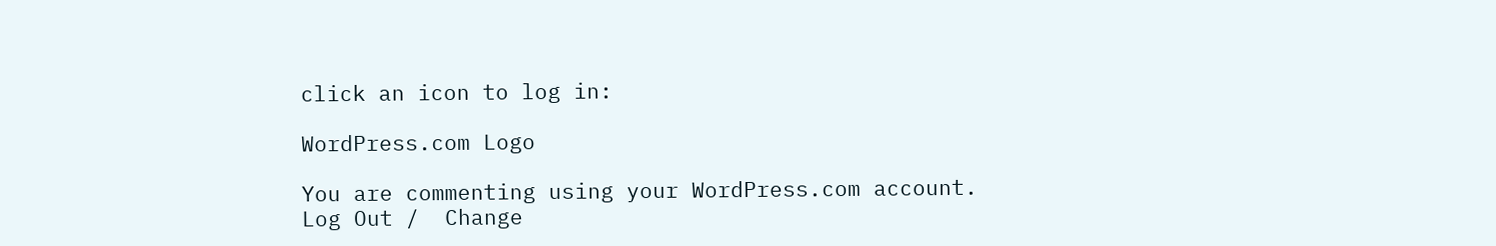click an icon to log in:

WordPress.com Logo

You are commenting using your WordPress.com account. Log Out /  Change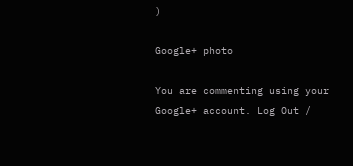)

Google+ photo

You are commenting using your Google+ account. Log Out /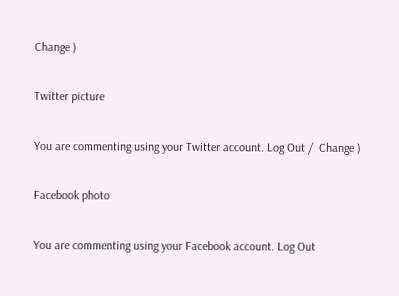Change )

Twitter picture

You are commenting using your Twitter account. Log Out /  Change )

Facebook photo

You are commenting using your Facebook account. Log Out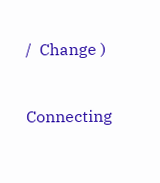/  Change )


Connecting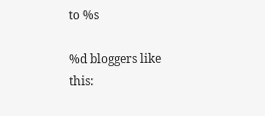to %s

%d bloggers like this: